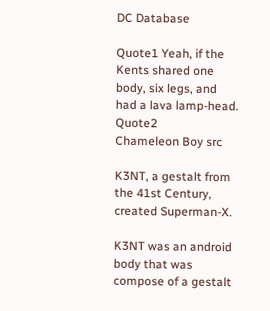DC Database

Quote1 Yeah, if the Kents shared one body, six legs, and had a lava lamp-head. Quote2
Chameleon Boy src

K3NT, a gestalt from the 41st Century, created Superman-X.

K3NT was an android body that was compose of a gestalt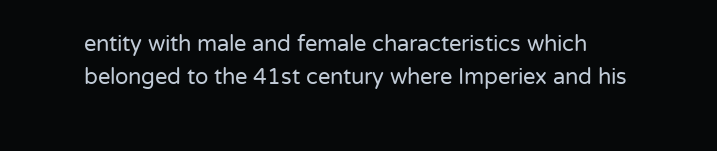entity with male and female characteristics which belonged to the 41st century where Imperiex and his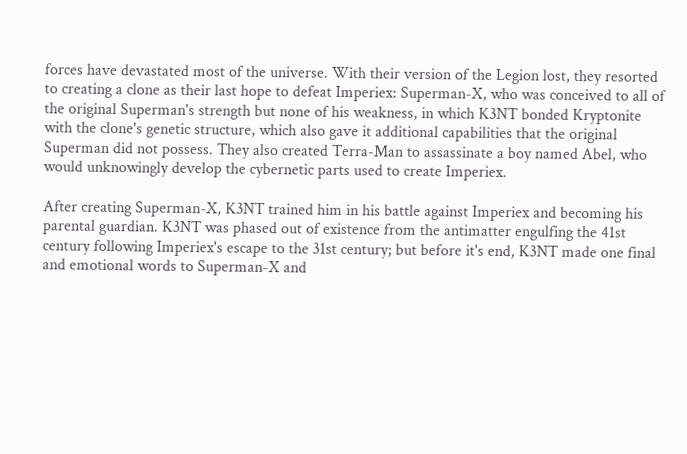forces have devastated most of the universe. With their version of the Legion lost, they resorted to creating a clone as their last hope to defeat Imperiex: Superman-X, who was conceived to all of the original Superman's strength but none of his weakness, in which K3NT bonded Kryptonite with the clone's genetic structure, which also gave it additional capabilities that the original Superman did not possess. They also created Terra-Man to assassinate a boy named Abel, who would unknowingly develop the cybernetic parts used to create Imperiex.

After creating Superman-X, K3NT trained him in his battle against Imperiex and becoming his parental guardian. K3NT was phased out of existence from the antimatter engulfing the 41st century following Imperiex's escape to the 31st century; but before it's end, K3NT made one final and emotional words to Superman-X and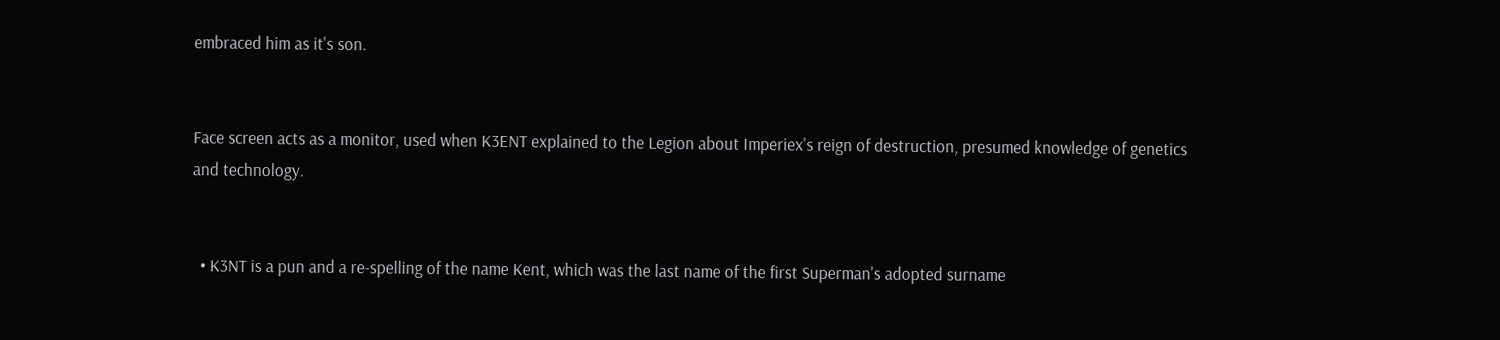embraced him as it's son.


Face screen acts as a monitor, used when K3ENT explained to the Legion about Imperiex's reign of destruction, presumed knowledge of genetics and technology.


  • K3NT is a pun and a re-spelling of the name Kent, which was the last name of the first Superman's adopted surname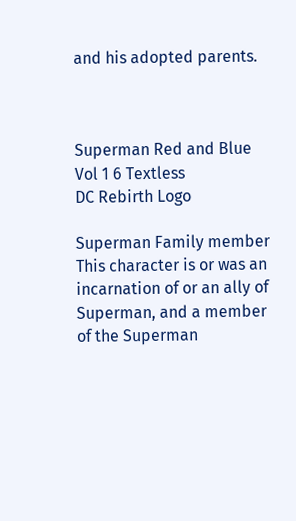and his adopted parents.



Superman Red and Blue Vol 1 6 Textless
DC Rebirth Logo

Superman Family member
This character is or was an incarnation of or an ally of Superman, and a member of the Superman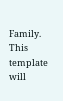Family. This template will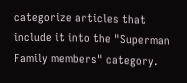categorize articles that include it into the "Superman Family members" category.